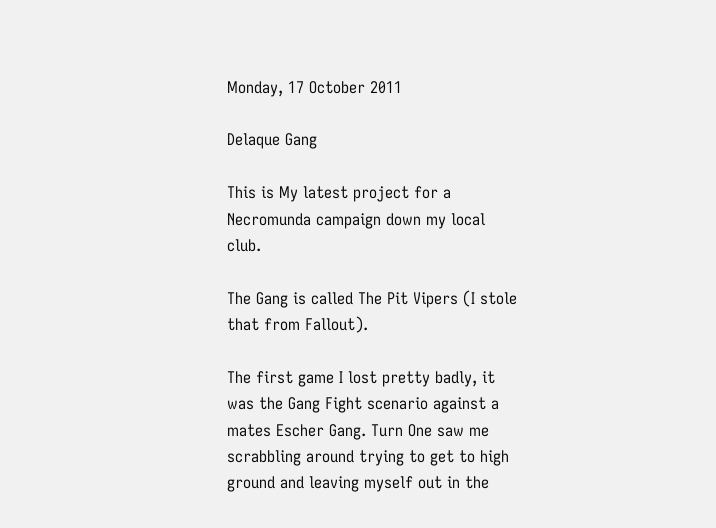Monday, 17 October 2011

Delaque Gang

This is My latest project for a Necromunda campaign down my local club.

The Gang is called The Pit Vipers (I stole that from Fallout).

The first game I lost pretty badly, it was the Gang Fight scenario against a mates Escher Gang. Turn One saw me scrabbling around trying to get to high ground and leaving myself out in the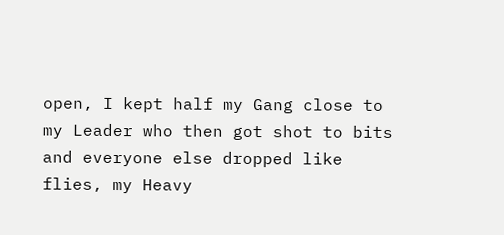open, I kept half my Gang close to my Leader who then got shot to bits and everyone else dropped like flies, my Heavy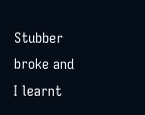Stubber broke and I learnt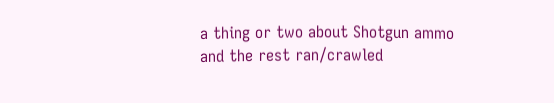a thing or two about Shotgun ammo and the rest ran/crawled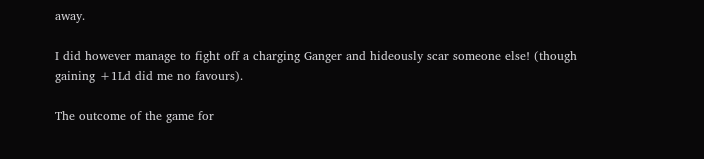away.

I did however manage to fight off a charging Ganger and hideously scar someone else! (though gaining +1Ld did me no favours).

The outcome of the game for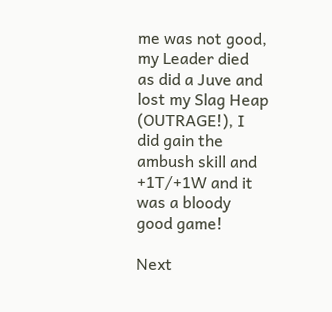me was not good, my Leader died as did a Juve and lost my Slag Heap (OUTRAGE!), I did gain the ambush skill and +1T/+1W and it was a bloody good game!

Next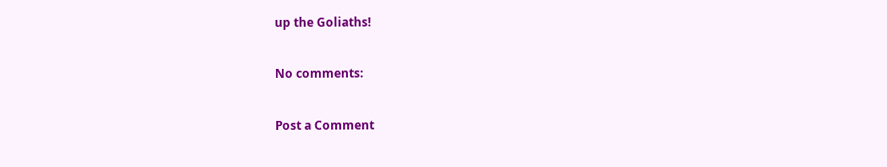up the Goliaths!

No comments:

Post a Comment